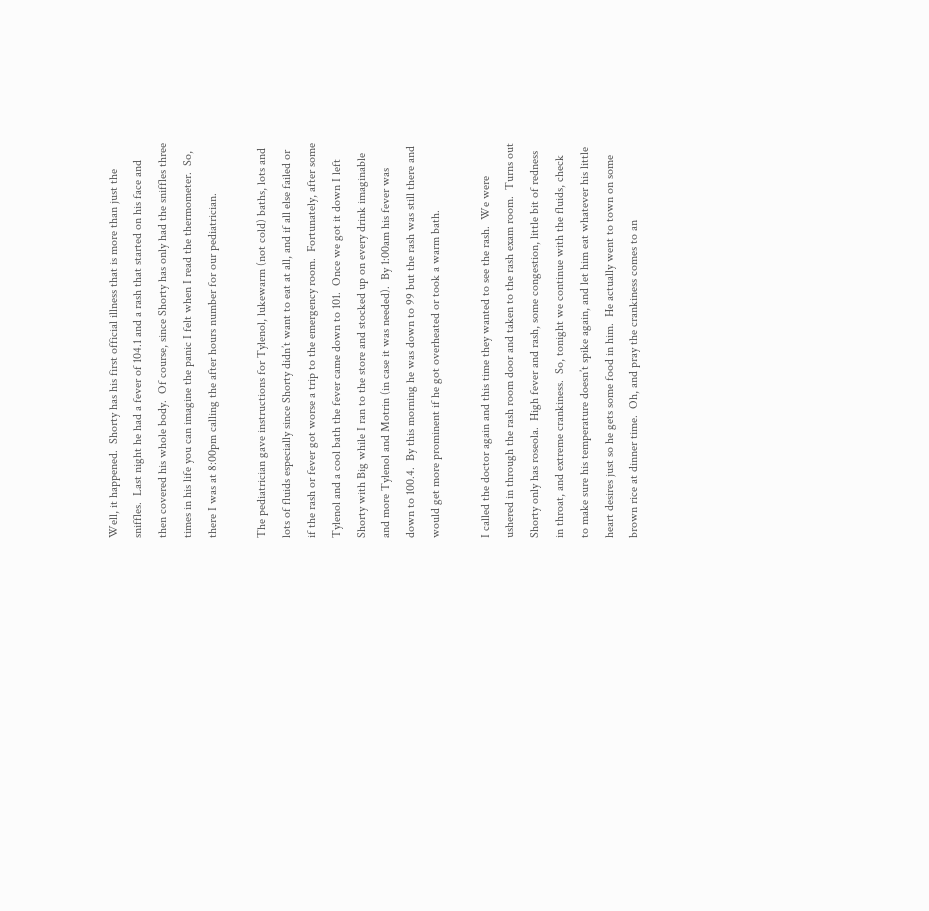Well, it happened.  Shorty has his first official illness that is more than just the sniffles.  Last night he had a fever of 104.1 and a rash that started on his face and then covered his whole body.  Of course, since Shorty has only had the sniffles three times in his life you can imagine the panic I felt when I read the thermometer.  So, there I was at 8:00pm calling the after hours number for our pediatrician.

The pediatrician gave instructions for Tylenol, lukewarm (not cold) baths, lots and lots of fluids especially since Shorty didn’t want to eat at all, and if all else failed or if the rash or fever got worse a trip to the emergency room.  Fortunately, after some Tylenol and a cool bath the fever came down to 101.  Once we got it down I left Shorty with Big while I ran to the store and stocked up on every drink imaginable and more Tylenol and Motrin (in case it was needed).  By 1:00am his fever was down to 100.4.  By this morning he was down to 99 but the rash was still there and would get more prominent if he got overheated or took a warm bath.

I called the doctor again and this time they wanted to see the rash.  We were ushered in through the rash room door and taken to the rash exam room.  Turns out Shorty only has roseola.  High fever and rash, some congestion, little bit of redness in throat, and extreme crankiness.  So, tonight we continue with the fluids, check to make sure his temperature doesn’t spike again, and let him eat whatever his little heart desires just so he gets some food in him.  He actually went to town on some brown rice at dinner time.  Oh, and pray the crankiness comes to an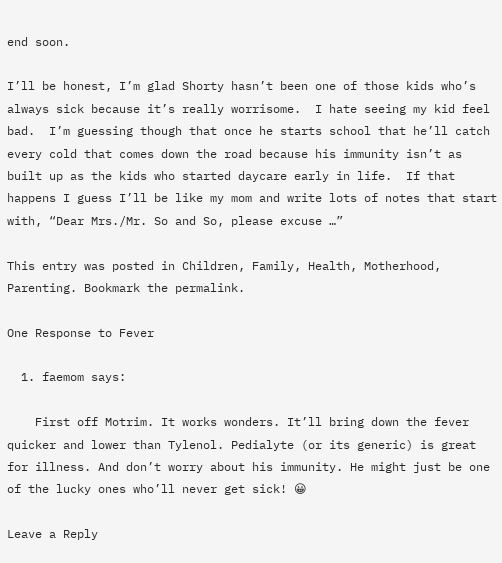end soon.

I’ll be honest, I’m glad Shorty hasn’t been one of those kids who’s always sick because it’s really worrisome.  I hate seeing my kid feel bad.  I’m guessing though that once he starts school that he’ll catch every cold that comes down the road because his immunity isn’t as built up as the kids who started daycare early in life.  If that happens I guess I’ll be like my mom and write lots of notes that start with, “Dear Mrs./Mr. So and So, please excuse …”

This entry was posted in Children, Family, Health, Motherhood, Parenting. Bookmark the permalink.

One Response to Fever

  1. faemom says:

    First off Motrim. It works wonders. It’ll bring down the fever quicker and lower than Tylenol. Pedialyte (or its generic) is great for illness. And don’t worry about his immunity. He might just be one of the lucky ones who’ll never get sick! 😀

Leave a Reply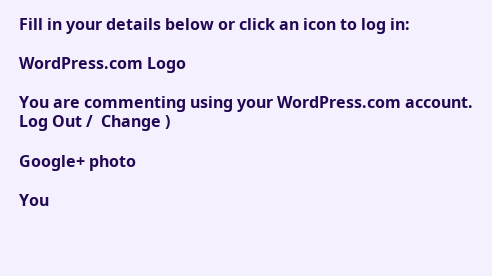Fill in your details below or click an icon to log in:

WordPress.com Logo

You are commenting using your WordPress.com account. Log Out /  Change )

Google+ photo

You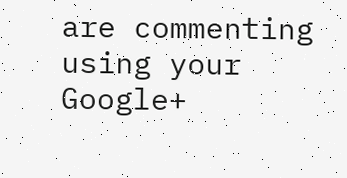are commenting using your Google+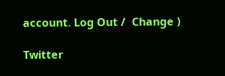account. Log Out /  Change )

Twitter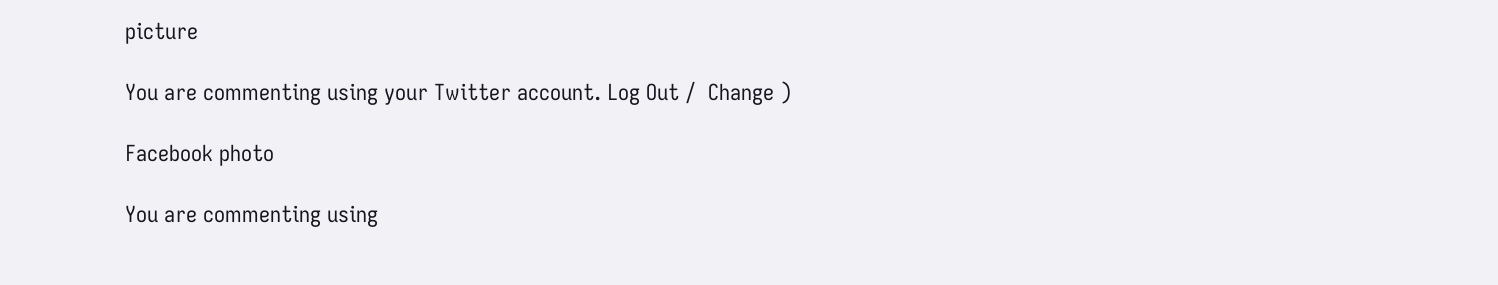picture

You are commenting using your Twitter account. Log Out /  Change )

Facebook photo

You are commenting using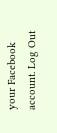your Facebook account. Log Out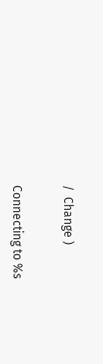/  Change )


Connecting to %s